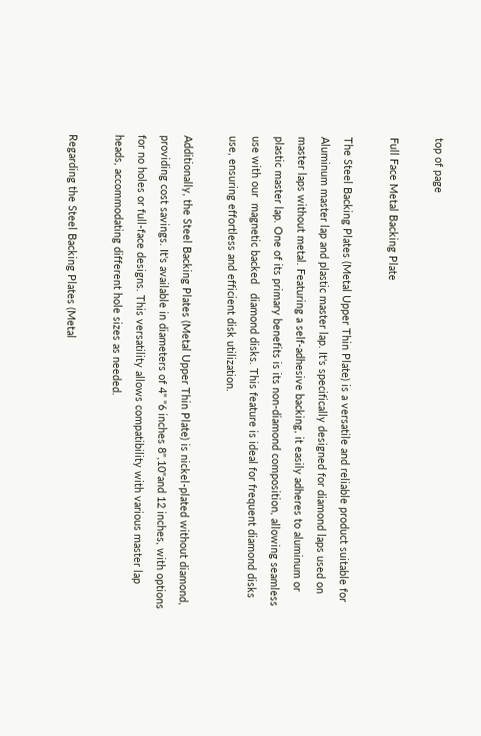top of page

Full Face Metal Backing Plate

The Steel Backing Plates (Metal Upper Thin Plate) is a versatile and reliable product suitable for Aluminum master lap and plastic master lap. It's specifically designed for diamond laps used on master laps without metal. Featuring a self-adhesive backing, it easily adheres to aluminum or plastic master lap. One of its primary benefits is its non-diamond composition, allowing seamless use with our  magnetic backed   diamond disks. This feature is ideal for frequent diamond disks use, ensuring effortless and efficient disk utilization.

Additionally, the Steel Backing Plates (Metal Upper Thin Plate) is nickel-plated without diamond, providing cost savings. It's available in diameters of 4" "6 inches 8",10"and 12 inches, with options for no holes or full-face designs. This versatility allows compatibility with various master lap heads, accommodating different hole sizes as needed.

Regarding the Steel Backing Plates (Metal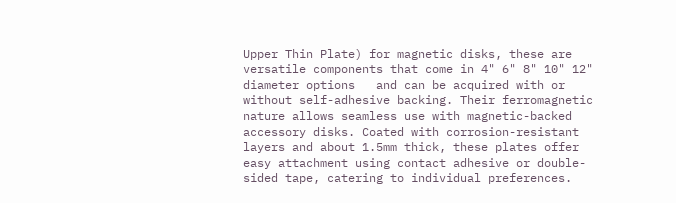Upper Thin Plate) for magnetic disks, these are versatile components that come in 4" 6" 8" 10" 12" diameter options   and can be acquired with or without self-adhesive backing. Their ferromagnetic nature allows seamless use with magnetic-backed accessory disks. Coated with corrosion-resistant layers and about 1.5mm thick, these plates offer easy attachment using contact adhesive or double-sided tape, catering to individual preferences.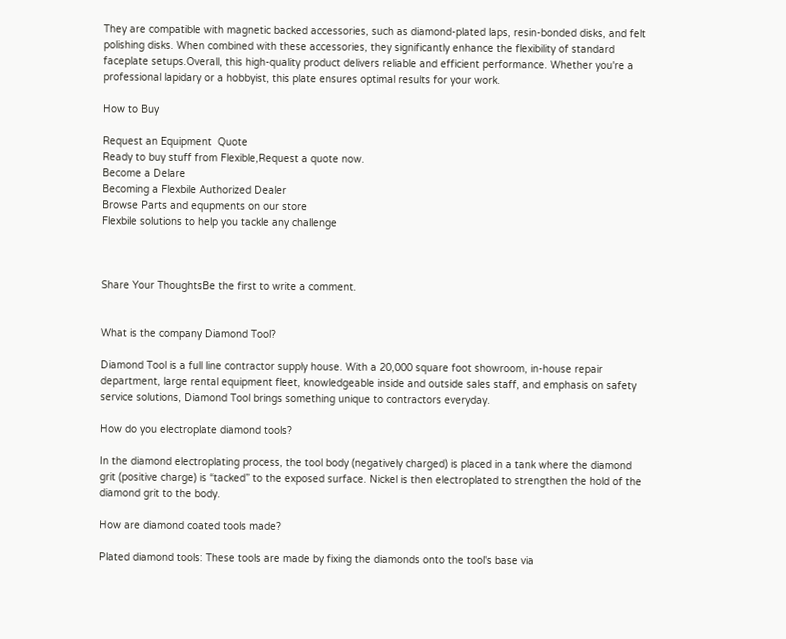They are compatible with magnetic backed accessories, such as diamond-plated laps, resin-bonded disks, and felt polishing disks. When combined with these accessories, they significantly enhance the flexibility of standard faceplate setups.Overall, this high-quality product delivers reliable and efficient performance. Whether you're a professional lapidary or a hobbyist, this plate ensures optimal results for your work.

How to Buy

Request an Equipment  Quote
Ready to buy stuff from Flexible,Request a quote now.
Become a Delare
Becoming a Flexbile Authorized Dealer
Browse Parts and equpments on our store
Flexbile solutions to help you tackle any challenge



Share Your ThoughtsBe the first to write a comment.


What is the company Diamond Tool?

Diamond Tool is a full line contractor supply house. With a 20,000 square foot showroom, in-house repair department, large rental equipment fleet, knowledgeable inside and outside sales staff, and emphasis on safety service solutions, Diamond Tool brings something unique to contractors everyday.

How do you electroplate diamond tools?

In the diamond electroplating process, the tool body (negatively charged) is placed in a tank where the diamond grit (positive charge) is “tacked” to the exposed surface. Nickel is then electroplated to strengthen the hold of the diamond grit to the body.

How are diamond coated tools made?

Plated diamond tools: These tools are made by fixing the diamonds onto the tool's base via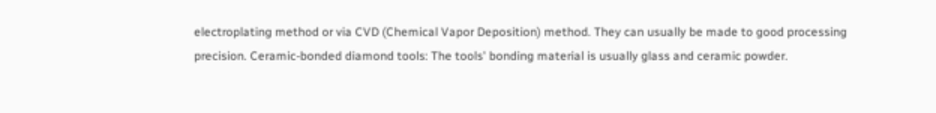electroplating method or via CVD (Chemical Vapor Deposition) method. They can usually be made to good processing precision. Ceramic-bonded diamond tools: The tools' bonding material is usually glass and ceramic powder.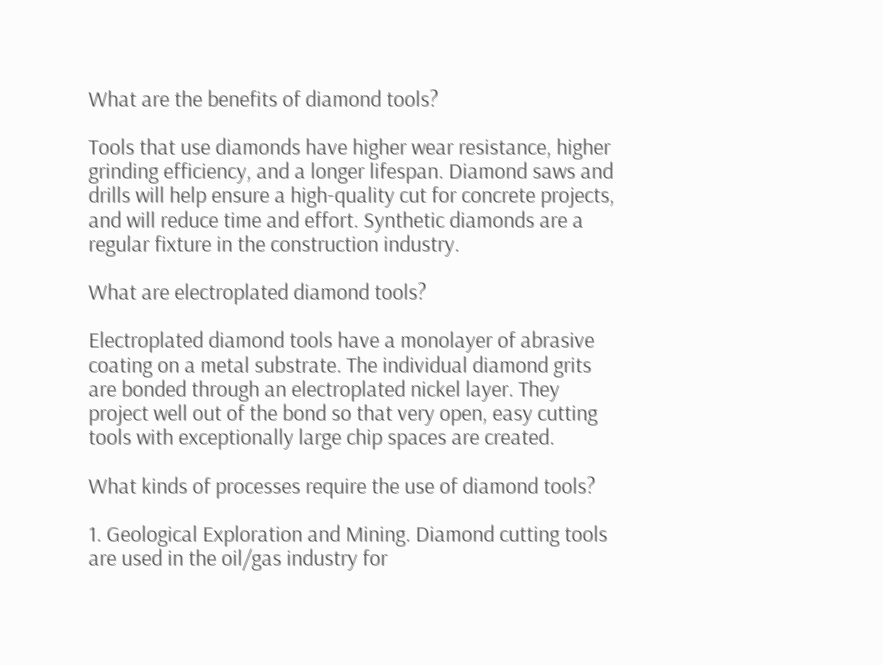What are the benefits of diamond tools?

Tools that use diamonds have higher wear resistance, higher grinding efficiency, and a longer lifespan. Diamond saws and drills will help ensure a high-quality cut for concrete projects, and will reduce time and effort. Synthetic diamonds are a regular fixture in the construction industry.

What are electroplated diamond tools?

Electroplated diamond tools have a monolayer of abrasive coating on a metal substrate. The individual diamond grits are bonded through an electroplated nickel layer. They project well out of the bond so that very open, easy cutting tools with exceptionally large chip spaces are created.

What kinds of processes require the use of diamond tools?

1. Geological Exploration and Mining. Diamond cutting tools are used in the oil/gas industry for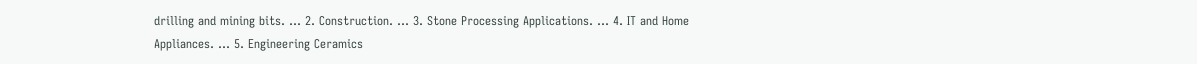drilling and mining bits. ... 2. Construction. ... 3. Stone Processing Applications. ... 4. IT and Home Appliances. ... 5. Engineering Ceramics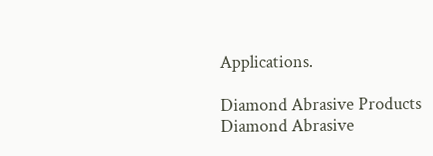Applications.

Diamond Abrasive Products
Diamond Abrasive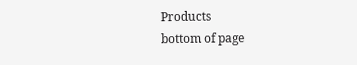Products
bottom of page